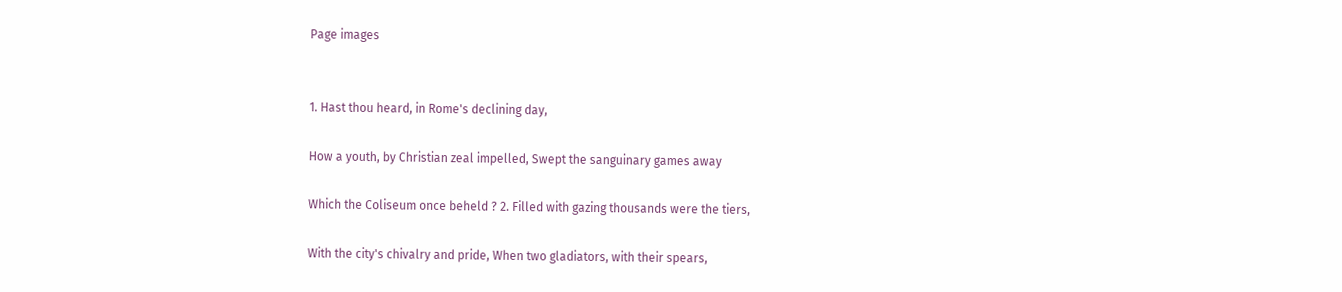Page images


1. Hast thou heard, in Rome's declining day,

How a youth, by Christian zeal impelled, Swept the sanguinary games away

Which the Coliseum once beheld ? 2. Filled with gazing thousands were the tiers,

With the city's chivalry and pride, When two gladiators, with their spears,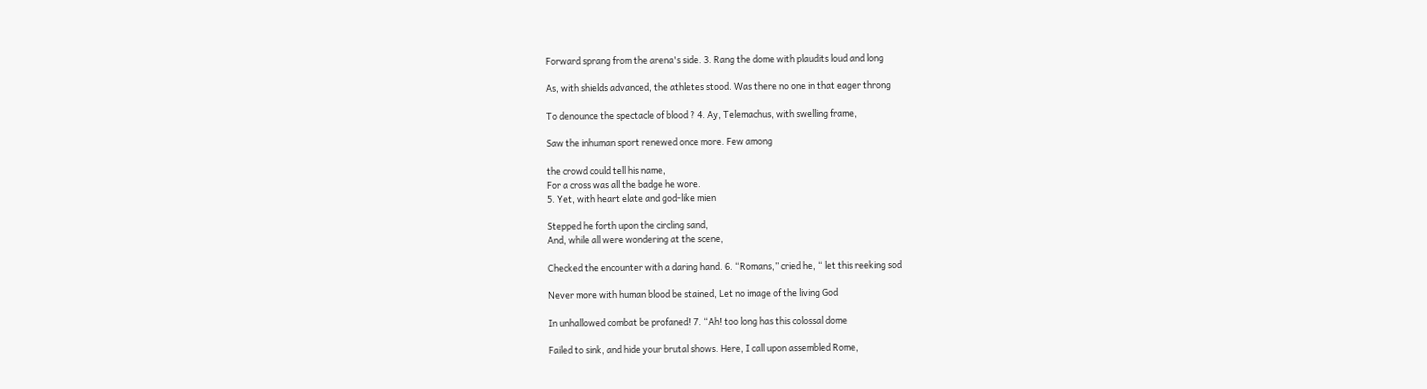Forward sprang from the arena's side. 3. Rang the dome with plaudits loud and long

As, with shields advanced, the athletes stood. Was there no one in that eager throng

To denounce the spectacle of blood ? 4. Ay, Telemachus, with swelling frame,

Saw the inhuman sport renewed once more. Few among

the crowd could tell his name,
For a cross was all the badge he wore.
5. Yet, with heart elate and god-like mien

Stepped he forth upon the circling sand,
And, while all were wondering at the scene,

Checked the encounter with a daring hand. 6. “Romans,” cried he, “ let this reeking sod

Never more with human blood be stained, Let no image of the living God

In unhallowed combat be profaned! 7. “Ah! too long has this colossal dome

Failed to sink, and hide your brutal shows. Here, I call upon assembled Rome,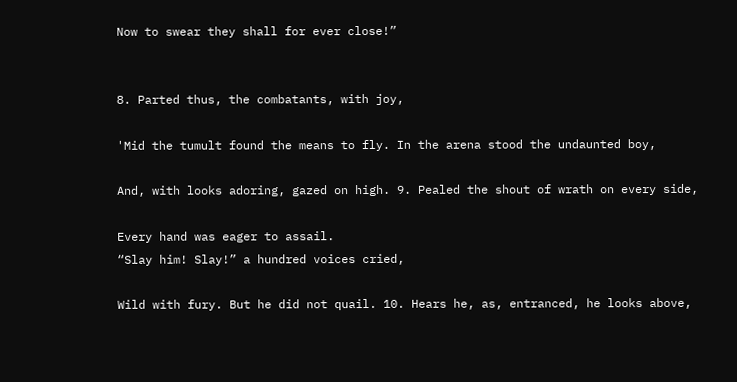Now to swear they shall for ever close!”


8. Parted thus, the combatants, with joy,

'Mid the tumult found the means to fly. In the arena stood the undaunted boy,

And, with looks adoring, gazed on high. 9. Pealed the shout of wrath on every side,

Every hand was eager to assail.
“Slay him! Slay!” a hundred voices cried,

Wild with fury. But he did not quail. 10. Hears he, as, entranced, he looks above,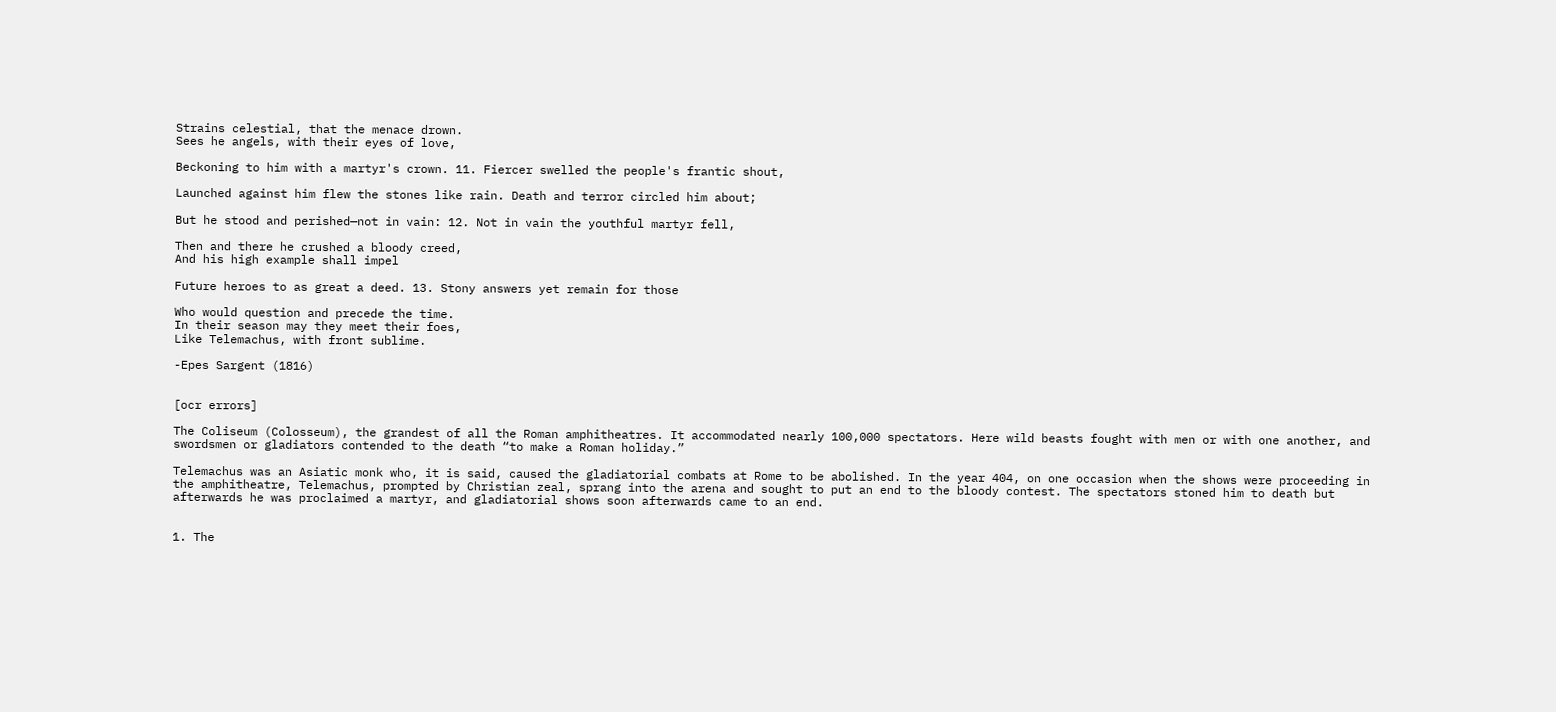Strains celestial, that the menace drown.
Sees he angels, with their eyes of love,

Beckoning to him with a martyr's crown. 11. Fiercer swelled the people's frantic shout,

Launched against him flew the stones like rain. Death and terror circled him about;

But he stood and perished—not in vain: 12. Not in vain the youthful martyr fell,

Then and there he crushed a bloody creed,
And his high example shall impel

Future heroes to as great a deed. 13. Stony answers yet remain for those

Who would question and precede the time.
In their season may they meet their foes,
Like Telemachus, with front sublime.

-Epes Sargent (1816)


[ocr errors]

The Coliseum (Colosseum), the grandest of all the Roman amphitheatres. It accommodated nearly 100,000 spectators. Here wild beasts fought with men or with one another, and swordsmen or gladiators contended to the death “to make a Roman holiday.”

Telemachus was an Asiatic monk who, it is said, caused the gladiatorial combats at Rome to be abolished. In the year 404, on one occasion when the shows were proceeding in the amphitheatre, Telemachus, prompted by Christian zeal, sprang into the arena and sought to put an end to the bloody contest. The spectators stoned him to death but afterwards he was proclaimed a martyr, and gladiatorial shows soon afterwards came to an end.


1. The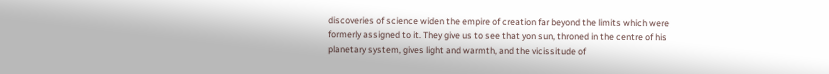discoveries of science widen the empire of creation far beyond the limits which were formerly assigned to it. They give us to see that yon sun, throned in the centre of his planetary system, gives light and warmth, and the vicissitude of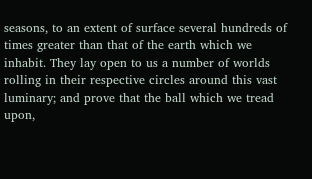seasons, to an extent of surface several hundreds of times greater than that of the earth which we inhabit. They lay open to us a number of worlds rolling in their respective circles around this vast luminary; and prove that the ball which we tread upon,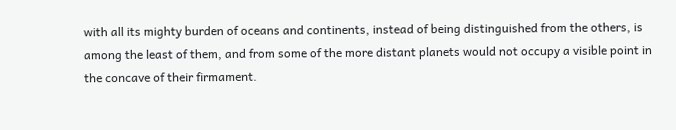with all its mighty burden of oceans and continents, instead of being distinguished from the others, is among the least of them, and from some of the more distant planets would not occupy a visible point in the concave of their firmament.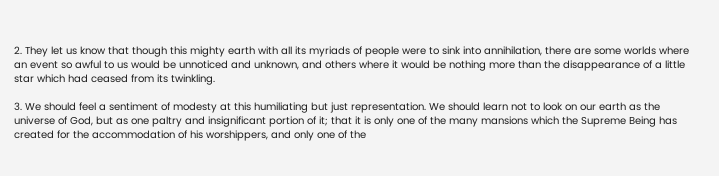2. They let us know that though this mighty earth with all its myriads of people were to sink into annihilation, there are some worlds where an event so awful to us would be unnoticed and unknown, and others where it would be nothing more than the disappearance of a little star which had ceased from its twinkling.

3. We should feel a sentiment of modesty at this humiliating but just representation. We should learn not to look on our earth as the universe of God, but as one paltry and insignificant portion of it; that it is only one of the many mansions which the Supreme Being has created for the accommodation of his worshippers, and only one of the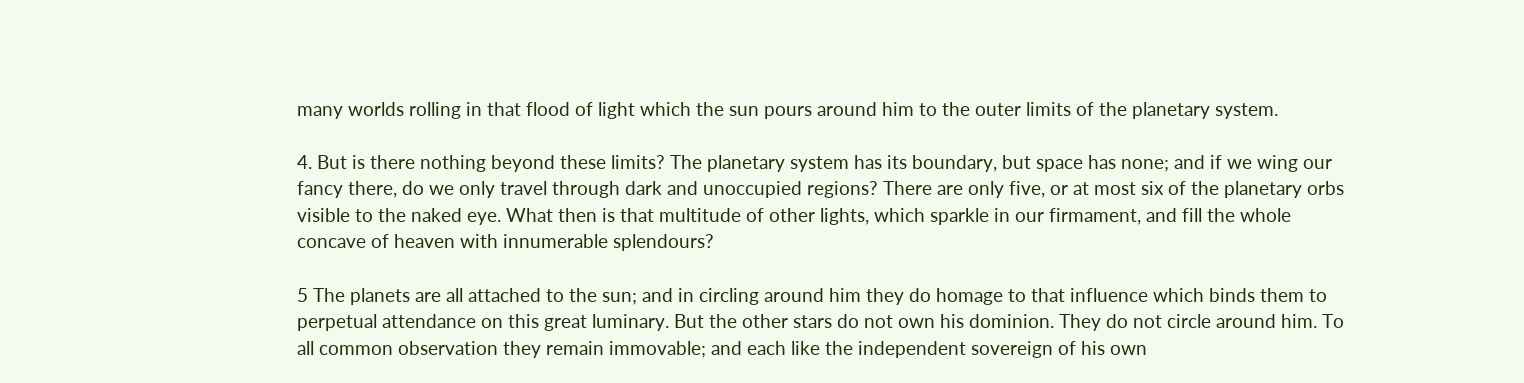many worlds rolling in that flood of light which the sun pours around him to the outer limits of the planetary system.

4. But is there nothing beyond these limits? The planetary system has its boundary, but space has none; and if we wing our fancy there, do we only travel through dark and unoccupied regions? There are only five, or at most six of the planetary orbs visible to the naked eye. What then is that multitude of other lights, which sparkle in our firmament, and fill the whole concave of heaven with innumerable splendours?

5 The planets are all attached to the sun; and in circling around him they do homage to that influence which binds them to perpetual attendance on this great luminary. But the other stars do not own his dominion. They do not circle around him. To all common observation they remain immovable; and each like the independent sovereign of his own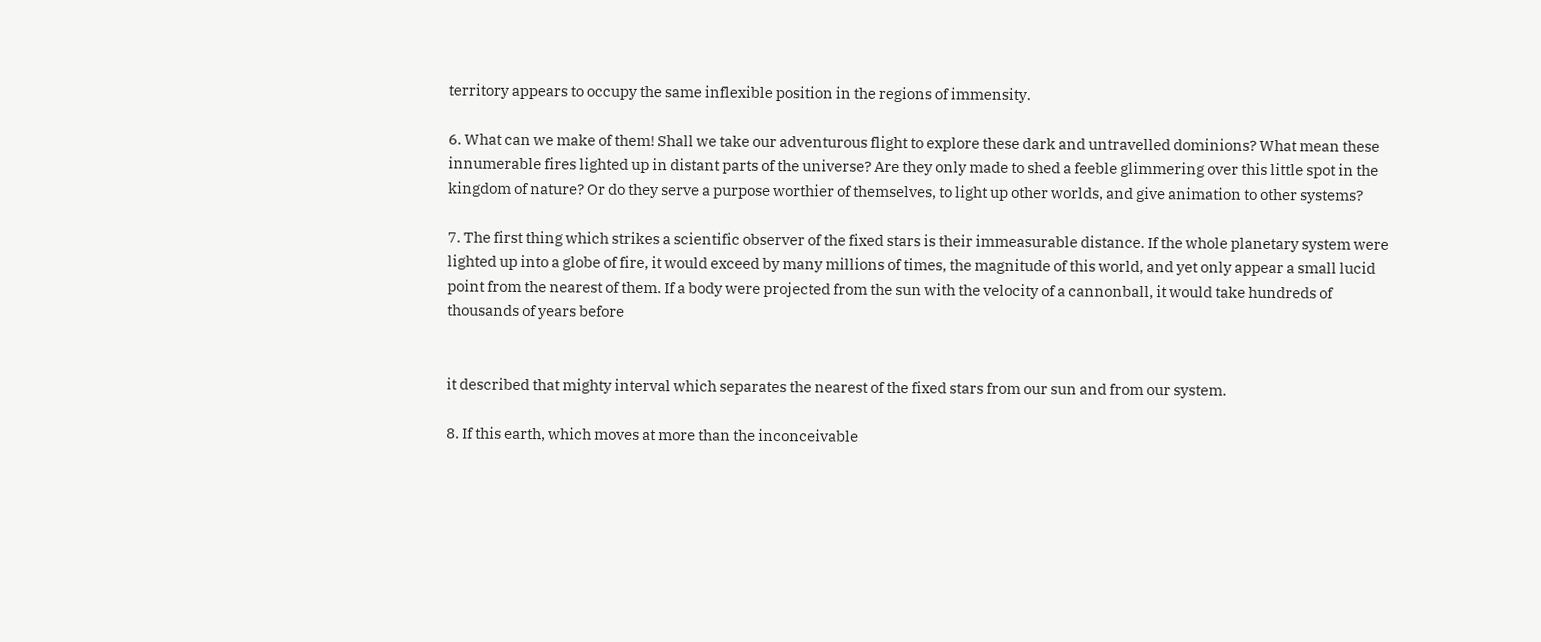territory appears to occupy the same inflexible position in the regions of immensity.

6. What can we make of them! Shall we take our adventurous flight to explore these dark and untravelled dominions? What mean these innumerable fires lighted up in distant parts of the universe? Are they only made to shed a feeble glimmering over this little spot in the kingdom of nature? Or do they serve a purpose worthier of themselves, to light up other worlds, and give animation to other systems?

7. The first thing which strikes a scientific observer of the fixed stars is their immeasurable distance. If the whole planetary system were lighted up into a globe of fire, it would exceed by many millions of times, the magnitude of this world, and yet only appear a small lucid point from the nearest of them. If a body were projected from the sun with the velocity of a cannonball, it would take hundreds of thousands of years before


it described that mighty interval which separates the nearest of the fixed stars from our sun and from our system.

8. If this earth, which moves at more than the inconceivable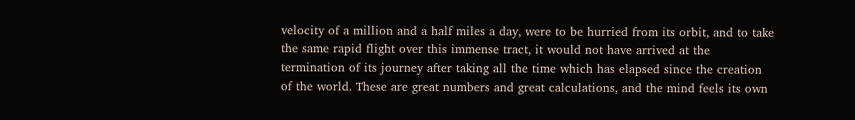velocity of a million and a half miles a day, were to be hurried from its orbit, and to take the same rapid flight over this immense tract, it would not have arrived at the termination of its journey after taking all the time which has elapsed since the creation of the world. These are great numbers and great calculations, and the mind feels its own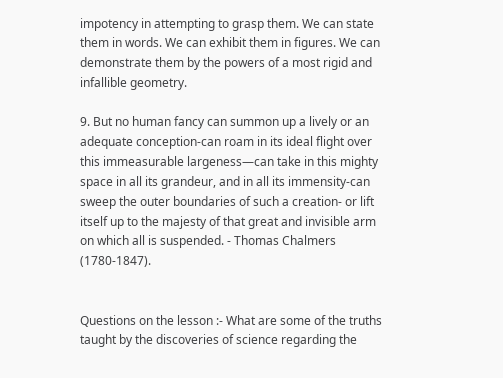impotency in attempting to grasp them. We can state them in words. We can exhibit them in figures. We can demonstrate them by the powers of a most rigid and infallible geometry.

9. But no human fancy can summon up a lively or an adequate conception-can roam in its ideal flight over this immeasurable largeness—can take in this mighty space in all its grandeur, and in all its immensity-can sweep the outer boundaries of such a creation- or lift itself up to the majesty of that great and invisible arm on which all is suspended. - Thomas Chalmers (1780-1847).


Questions on the lesson :- What are some of the truths taught by the discoveries of science regarding the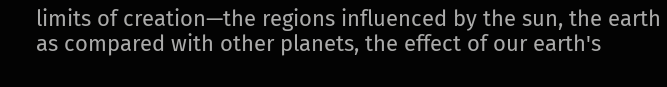limits of creation—the regions influenced by the sun, the earth as compared with other planets, the effect of our earth's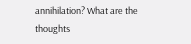annihilation? What are the thoughts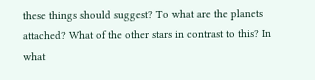these things should suggest? To what are the planets attached? What of the other stars in contrast to this? In what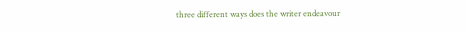three different ways does the writer endeavour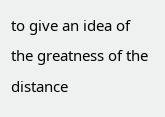to give an idea of the greatness of the distance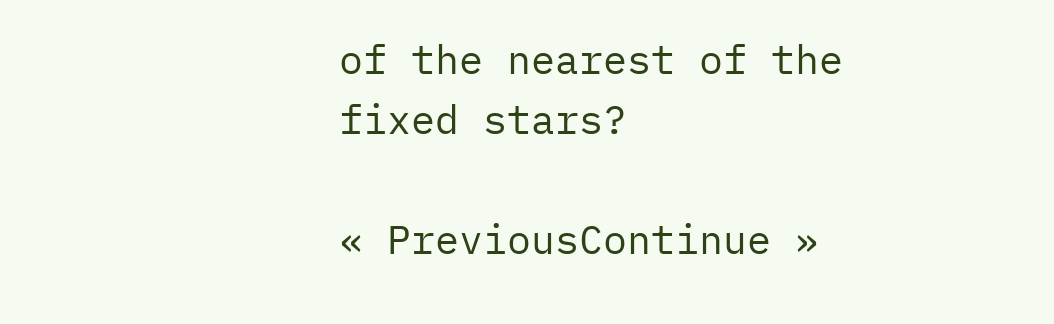of the nearest of the fixed stars?

« PreviousContinue »